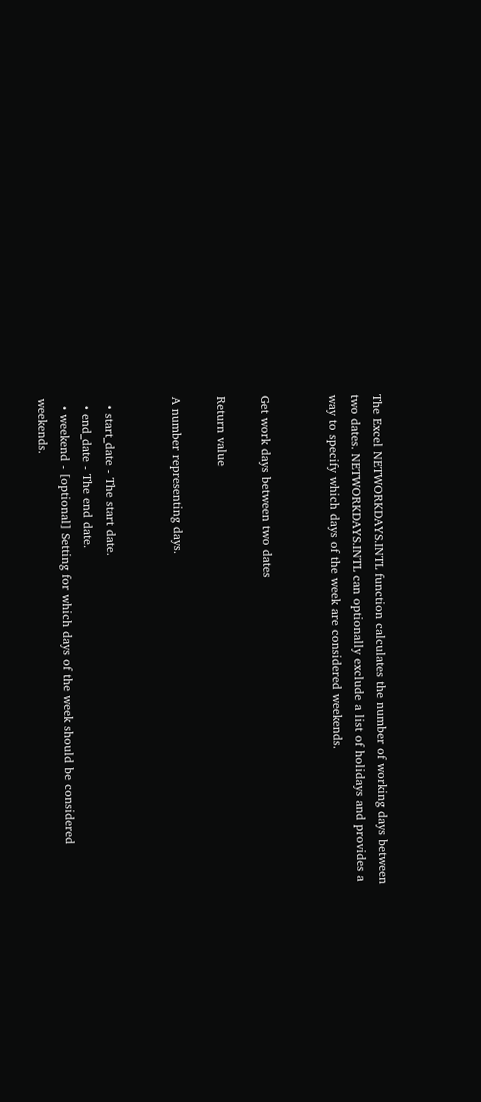The Excel NETWORKDAYS.INTL function calculates the number of working days between two dates. NETWORKDAYS.INTL can optionally exclude a list of holidays and provides a way to specify which days of the week are considered weekends.


Get work days between two dates

Return value

A number representing days.


  • start_date - The start date.
  • end_date - The end date.
  • weekend - [optional] Setting for which days of the week should be considered weekends.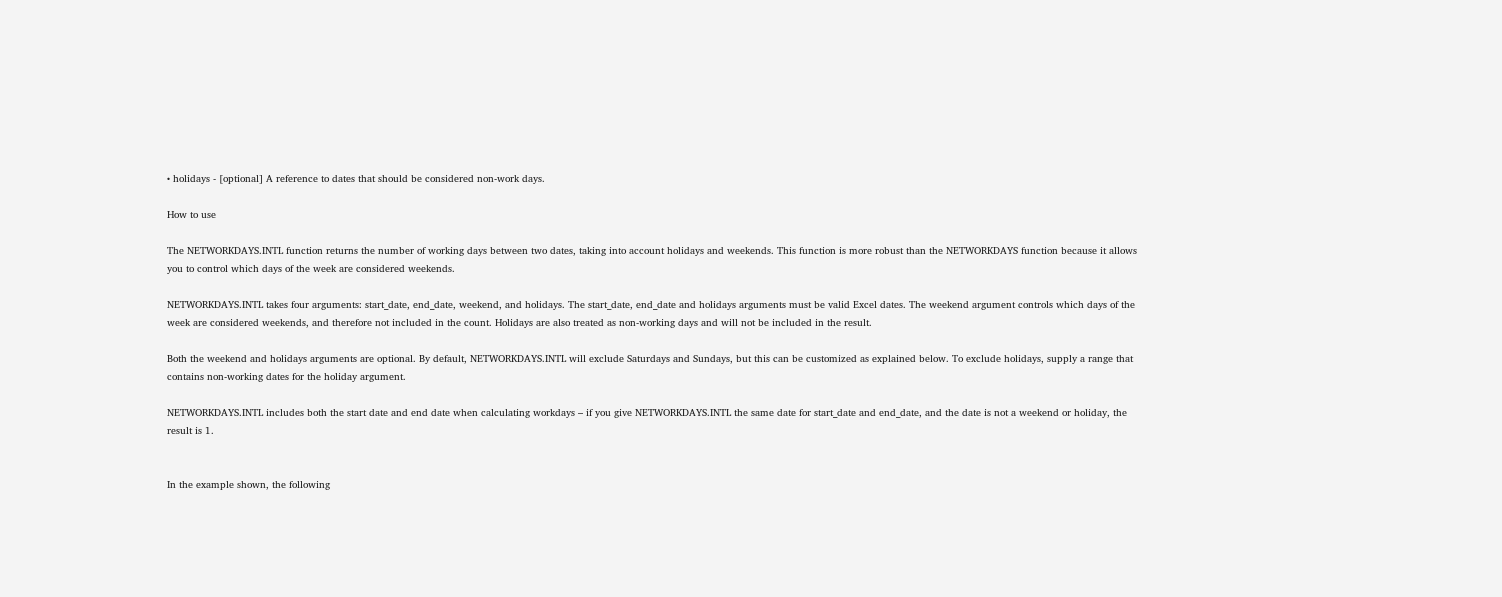• holidays - [optional] A reference to dates that should be considered non-work days.

How to use

The NETWORKDAYS.INTL function returns the number of working days between two dates, taking into account holidays and weekends. This function is more robust than the NETWORKDAYS function because it allows you to control which days of the week are considered weekends.

NETWORKDAYS.INTL takes four arguments: start_date, end_date, weekend, and holidays. The start_date, end_date and holidays arguments must be valid Excel dates. The weekend argument controls which days of the week are considered weekends, and therefore not included in the count. Holidays are also treated as non-working days and will not be included in the result.

Both the weekend and holidays arguments are optional. By default, NETWORKDAYS.INTL will exclude Saturdays and Sundays, but this can be customized as explained below. To exclude holidays, supply a range that contains non-working dates for the holiday argument.

NETWORKDAYS.INTL includes both the start date and end date when calculating workdays – if you give NETWORKDAYS.INTL the same date for start_date and end_date, and the date is not a weekend or holiday, the result is 1.


In the example shown, the following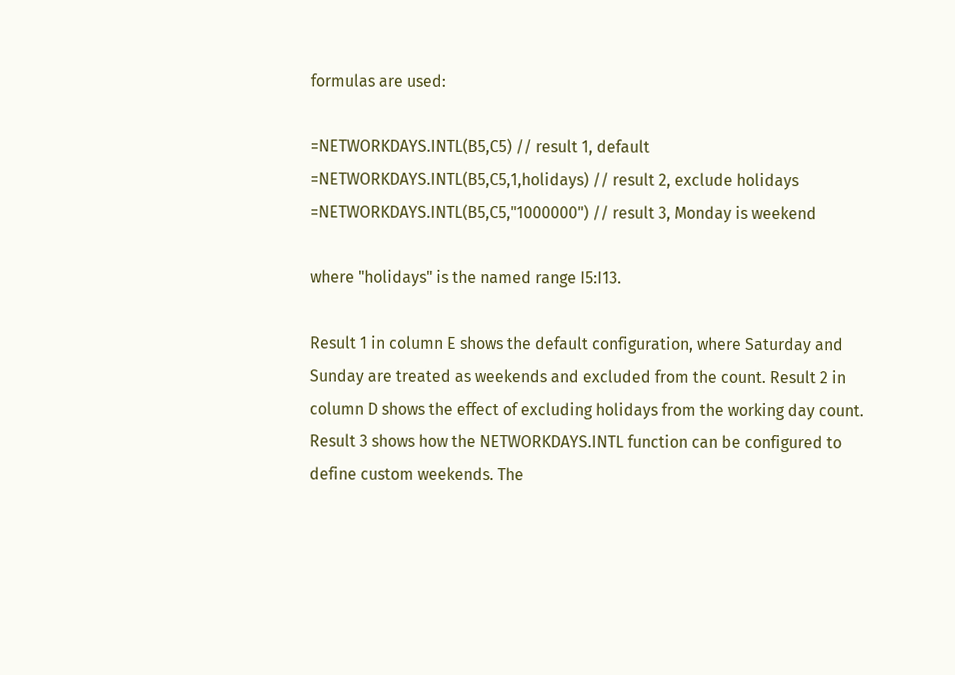formulas are used:

=NETWORKDAYS.INTL(B5,C5) // result 1, default
=NETWORKDAYS.INTL(B5,C5,1,holidays) // result 2, exclude holidays
=NETWORKDAYS.INTL(B5,C5,"1000000") // result 3, Monday is weekend

where "holidays" is the named range I5:I13.

Result 1 in column E shows the default configuration, where Saturday and Sunday are treated as weekends and excluded from the count. Result 2 in column D shows the effect of excluding holidays from the working day count. Result 3 shows how the NETWORKDAYS.INTL function can be configured to define custom weekends. The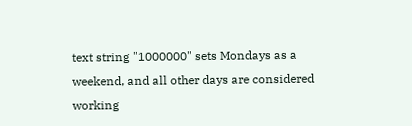text string "1000000" sets Mondays as a weekend, and all other days are considered working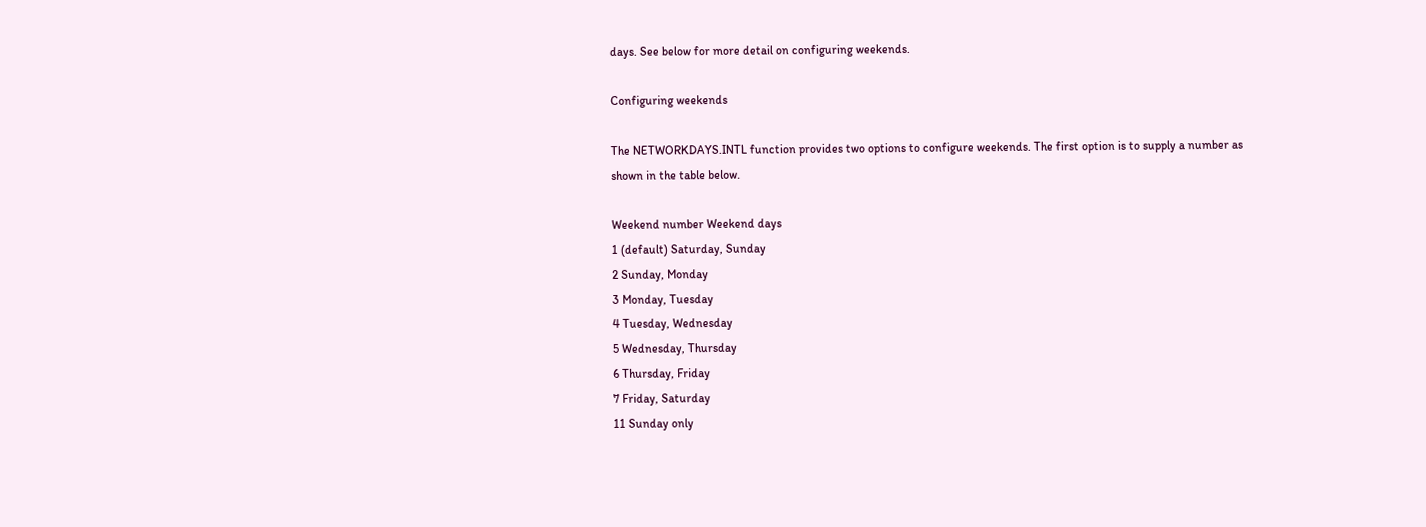days. See below for more detail on configuring weekends.

Configuring weekends

The NETWORKDAYS.INTL function provides two options to configure weekends. The first option is to supply a number as shown in the table below.

Weekend number Weekend days
1 (default) Saturday, Sunday
2 Sunday, Monday
3 Monday, Tuesday
4 Tuesday, Wednesday
5 Wednesday, Thursday
6 Thursday, Friday
7 Friday, Saturday
11 Sunday only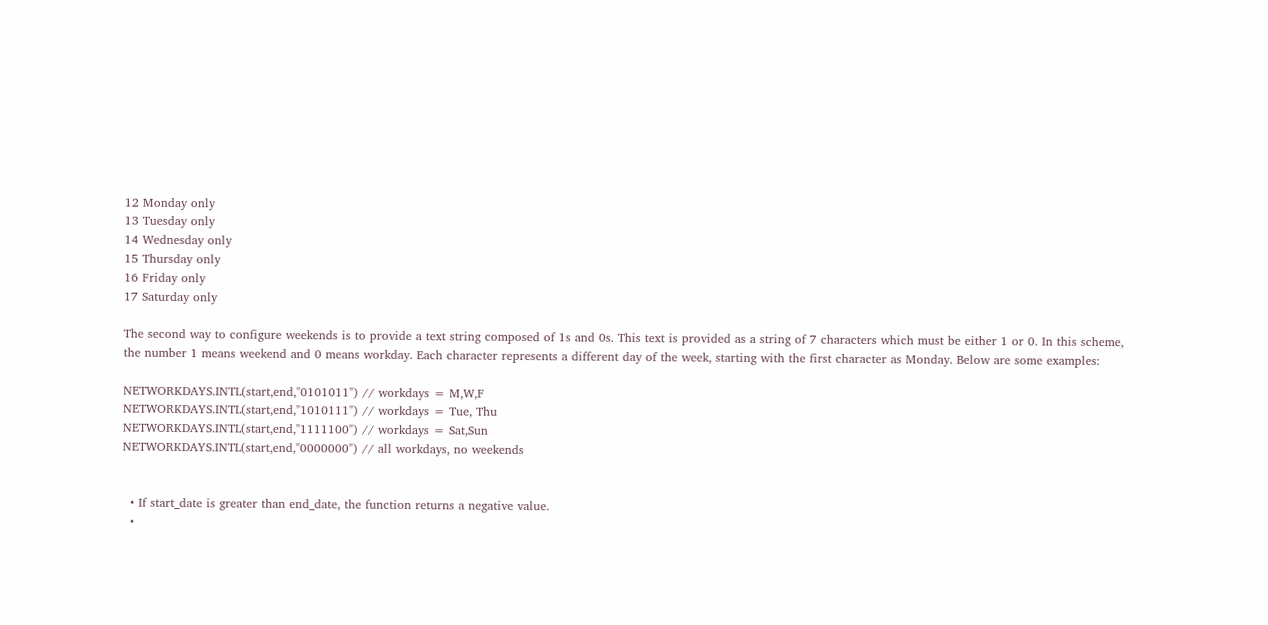12 Monday only
13 Tuesday only
14 Wednesday only
15 Thursday only
16 Friday only
17 Saturday only

The second way to configure weekends is to provide a text string composed of 1s and 0s. This text is provided as a string of 7 characters which must be either 1 or 0. In this scheme, the number 1 means weekend and 0 means workday. Each character represents a different day of the week, starting with the first character as Monday. Below are some examples:

NETWORKDAYS.INTL(start,end,"0101011") // workdays = M,W,F
NETWORKDAYS.INTL(start,end,"1010111") // workdays = Tue, Thu
NETWORKDAYS.INTL(start,end,"1111100") // workdays = Sat,Sun
NETWORKDAYS.INTL(start,end,"0000000") // all workdays, no weekends


  • If start_date is greater than end_date, the function returns a negative value.
  •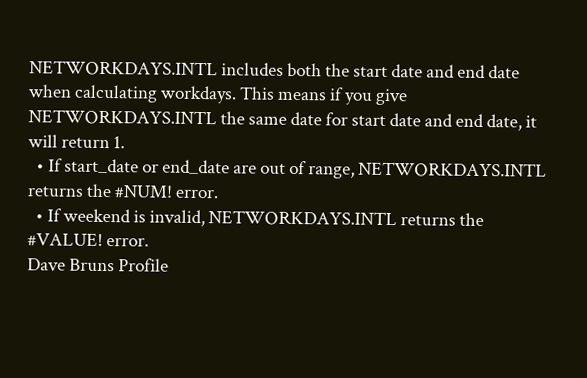NETWORKDAYS.INTL includes both the start date and end date when calculating workdays. This means if you give NETWORKDAYS.INTL the same date for start date and end date, it will return 1.
  • If start_date or end_date are out of range, NETWORKDAYS.INTL returns the #NUM! error.
  • If weekend is invalid, NETWORKDAYS.INTL returns the #VALUE! error.
Dave Bruns Profile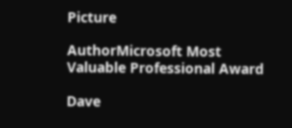Picture

AuthorMicrosoft Most Valuable Professional Award

Dave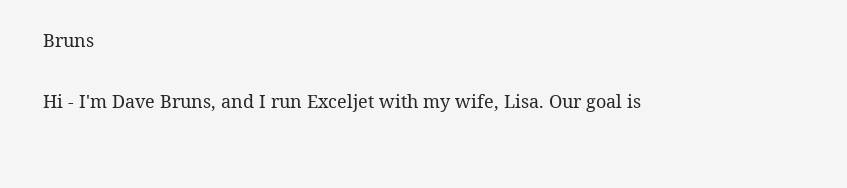Bruns

Hi - I'm Dave Bruns, and I run Exceljet with my wife, Lisa. Our goal is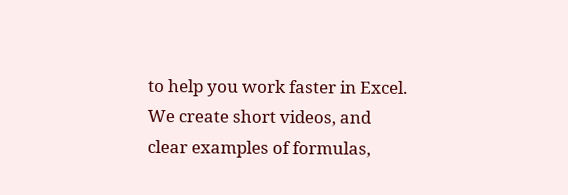to help you work faster in Excel. We create short videos, and clear examples of formulas,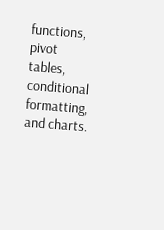functions, pivot tables, conditional formatting, and charts.